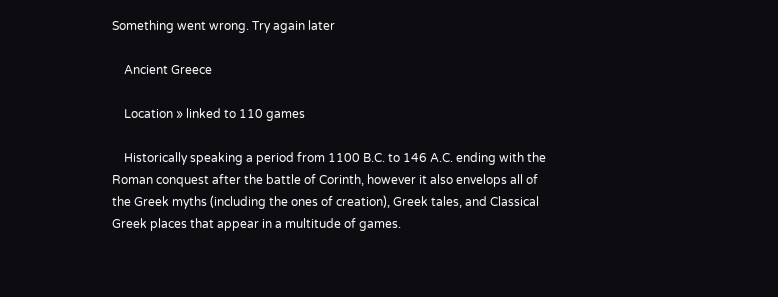Something went wrong. Try again later

    Ancient Greece

    Location » linked to 110 games

    Historically speaking a period from 1100 B.C. to 146 A.C. ending with the Roman conquest after the battle of Corinth, however it also envelops all of the Greek myths (including the ones of creation), Greek tales, and Classical Greek places that appear in a multitude of games.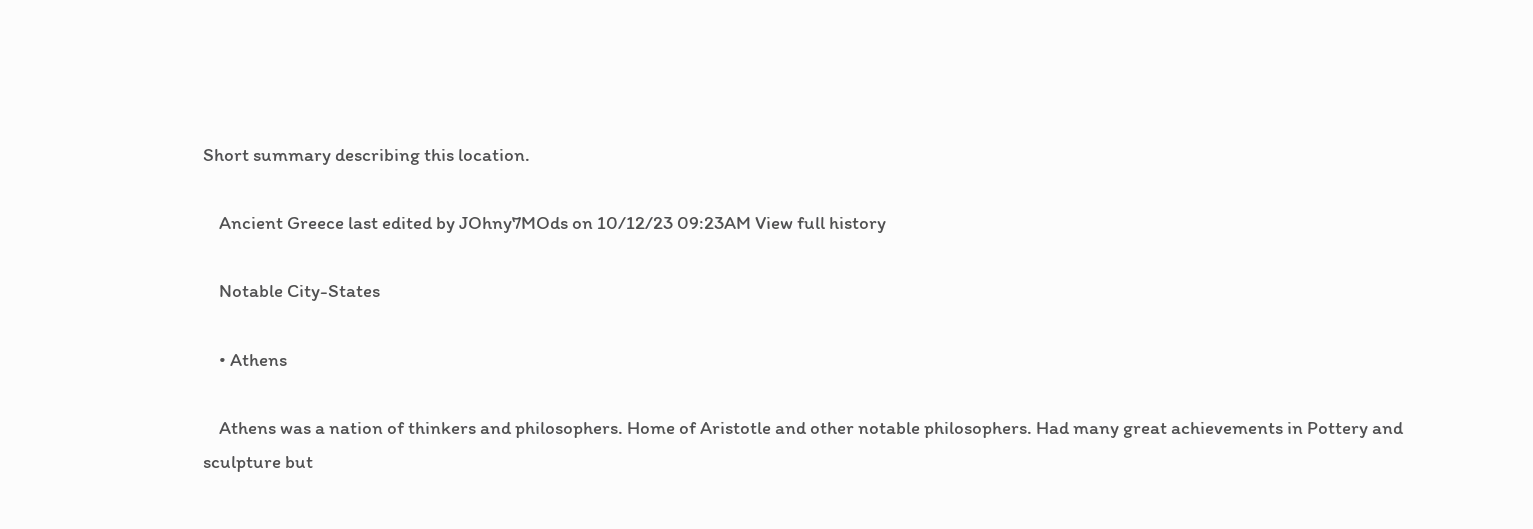Short summary describing this location.

    Ancient Greece last edited by JOhny7MOds on 10/12/23 09:23AM View full history

    Notable City-States

    • Athens

    Athens was a nation of thinkers and philosophers. Home of Aristotle and other notable philosophers. Had many great achievements in Pottery and sculpture but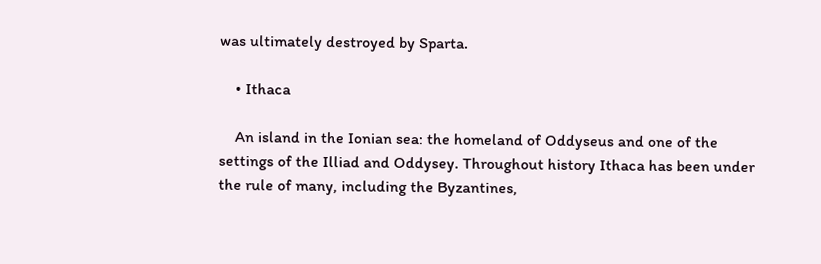was ultimately destroyed by Sparta.

    • Ithaca

    An island in the Ionian sea: the homeland of Oddyseus and one of the settings of the Illiad and Oddysey. Throughout history Ithaca has been under the rule of many, including the Byzantines,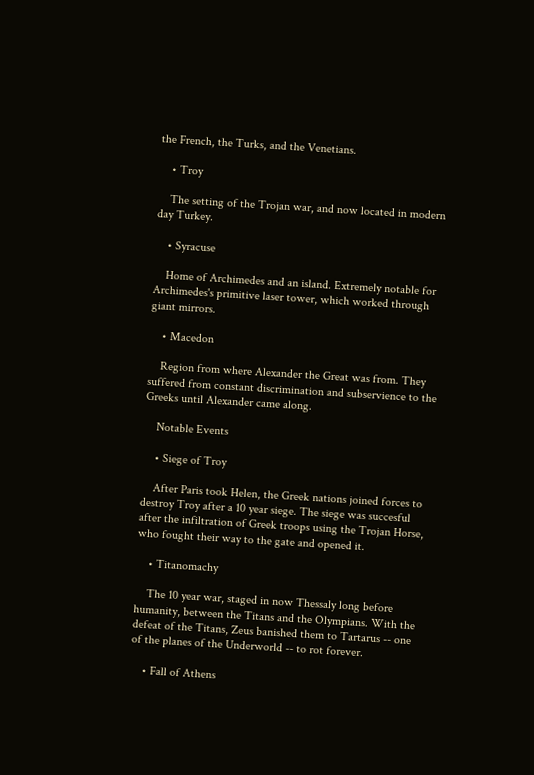the French, the Turks, and the Venetians.

    • Troy

    The setting of the Trojan war, and now located in modern day Turkey.

    • Syracuse

    Home of Archimedes and an island. Extremely notable for Archimedes's primitive laser tower, which worked through giant mirrors.

    • Macedon

    Region from where Alexander the Great was from. They suffered from constant discrimination and subservience to the Greeks until Alexander came along.

    Notable Events

    • Siege of Troy

    After Paris took Helen, the Greek nations joined forces to destroy Troy after a 10 year siege. The siege was succesful after the infiltration of Greek troops using the Trojan Horse, who fought their way to the gate and opened it.

    • Titanomachy

    The 10 year war, staged in now Thessaly long before humanity, between the Titans and the Olympians. With the defeat of the Titans, Zeus banished them to Tartarus -- one of the planes of the Underworld -- to rot forever.

    • Fall of Athens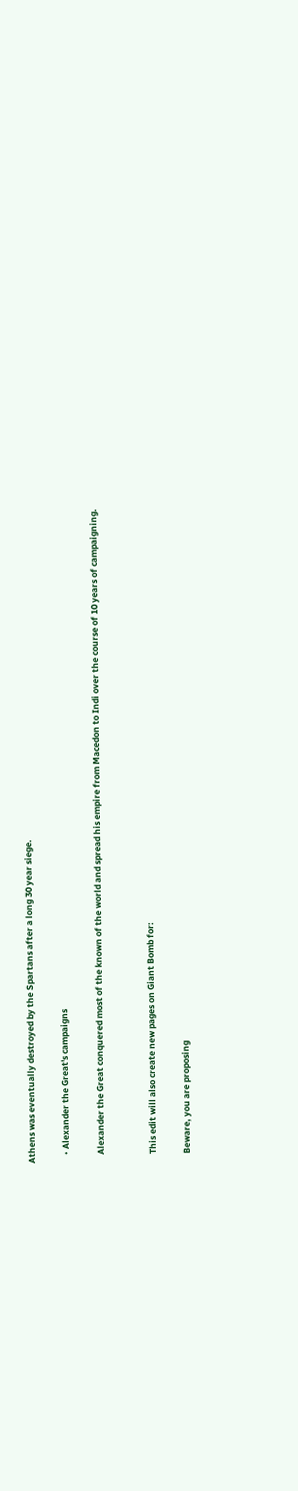Athens was eventually destroyed by the Spartans after a long 30 year siege.

    • Alexander the Great's campaigns

    Alexander the Great conquered most of the known of the world and spread his empire from Macedon to Indi over the course of 10 years of campaigning.


    This edit will also create new pages on Giant Bomb for:

    Beware, you are proposing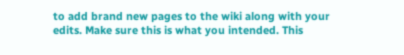to add brand new pages to the wiki along with your edits. Make sure this is what you intended. This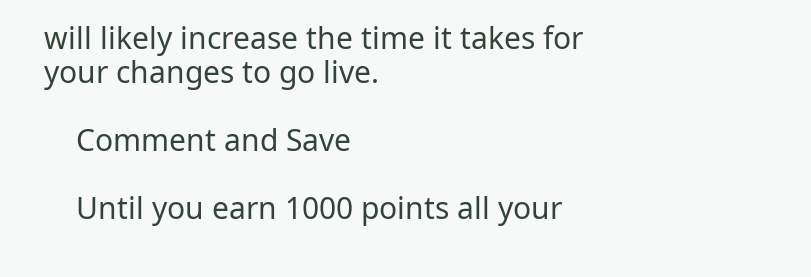will likely increase the time it takes for your changes to go live.

    Comment and Save

    Until you earn 1000 points all your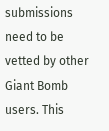submissions need to be vetted by other Giant Bomb users. This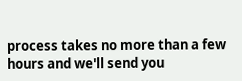process takes no more than a few hours and we'll send you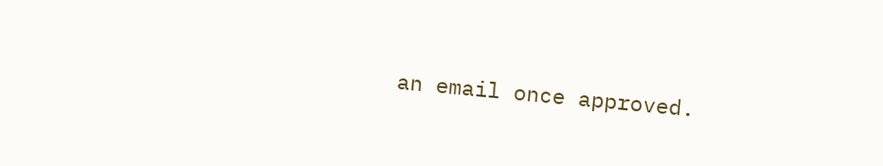an email once approved.